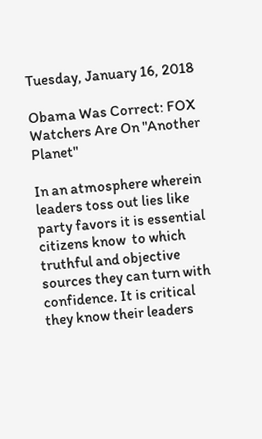Tuesday, January 16, 2018

Obama Was Correct: FOX Watchers Are On "Another Planet"

In an atmosphere wherein leaders toss out lies like party favors it is essential citizens know  to which truthful and objective sources they can turn with confidence. It is critical they know their leaders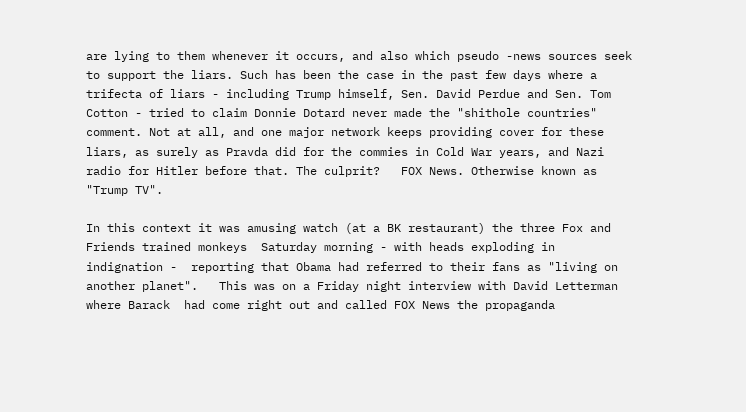are lying to them whenever it occurs, and also which pseudo -news sources seek to support the liars. Such has been the case in the past few days where a trifecta of liars - including Trump himself, Sen. David Perdue and Sen. Tom Cotton - tried to claim Donnie Dotard never made the "shithole countries" comment. Not at all, and one major network keeps providing cover for these liars, as surely as Pravda did for the commies in Cold War years, and Nazi radio for Hitler before that. The culprit?   FOX News. Otherwise known as "Trump TV".

In this context it was amusing watch (at a BK restaurant) the three Fox and Friends trained monkeys  Saturday morning - with heads exploding in indignation -  reporting that Obama had referred to their fans as "living on another planet".   This was on a Friday night interview with David Letterman where Barack  had come right out and called FOX News the propaganda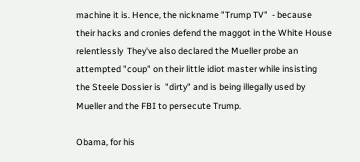machine it is. Hence, the nickname "Trump TV"  - because their hacks and cronies defend the maggot in the White House relentlessly  They've also declared the Mueller probe an attempted "coup" on their little idiot master while insisting the Steele Dossier is  "dirty" and is being illegally used by Mueller and the FBI to persecute Trump.

Obama, for his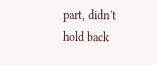part, didn't hold back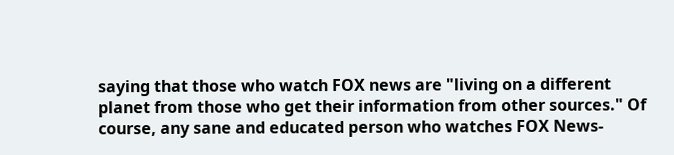saying that those who watch FOX news are "living on a different planet from those who get their information from other sources." Of course, any sane and educated person who watches FOX News-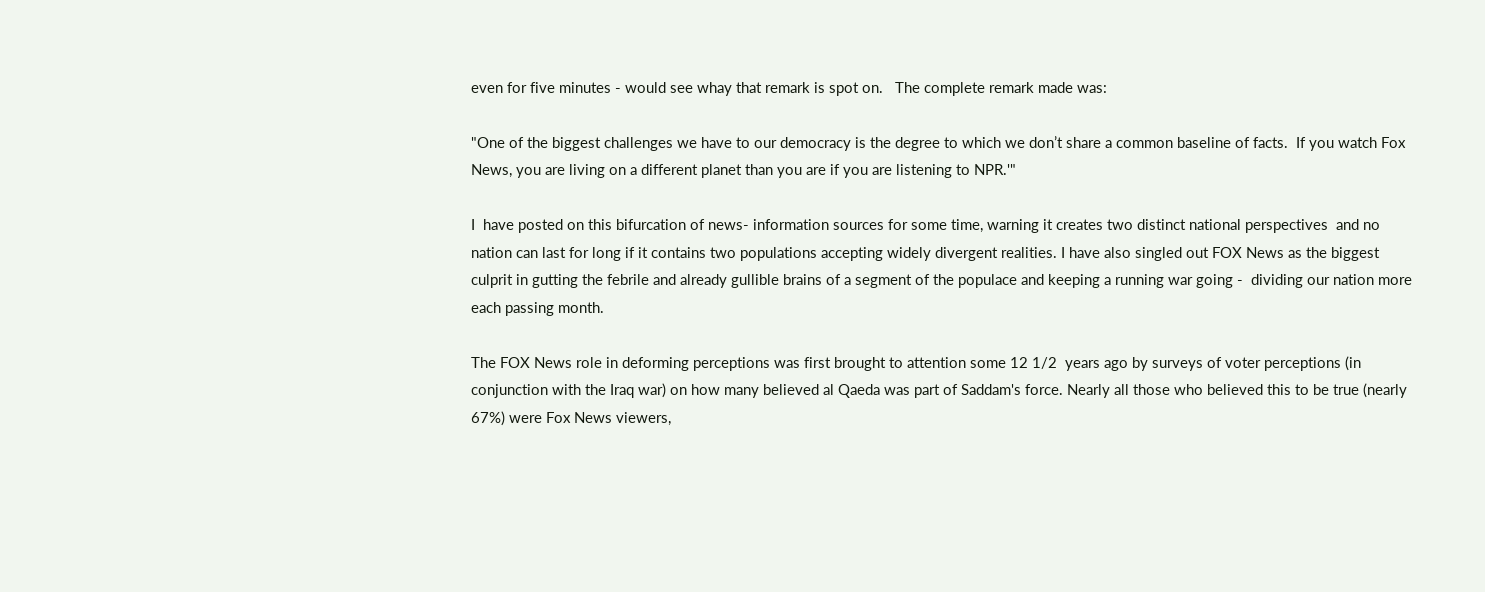even for five minutes - would see whay that remark is spot on.   The complete remark made was:

"One of the biggest challenges we have to our democracy is the degree to which we don’t share a common baseline of facts.  If you watch Fox News, you are living on a different planet than you are if you are listening to NPR.'"

I  have posted on this bifurcation of news- information sources for some time, warning it creates two distinct national perspectives  and no nation can last for long if it contains two populations accepting widely divergent realities. I have also singled out FOX News as the biggest culprit in gutting the febrile and already gullible brains of a segment of the populace and keeping a running war going -  dividing our nation more each passing month.

The FOX News role in deforming perceptions was first brought to attention some 12 1/2  years ago by surveys of voter perceptions (in conjunction with the Iraq war) on how many believed al Qaeda was part of Saddam's force. Nearly all those who believed this to be true (nearly 67%) were Fox News viewers,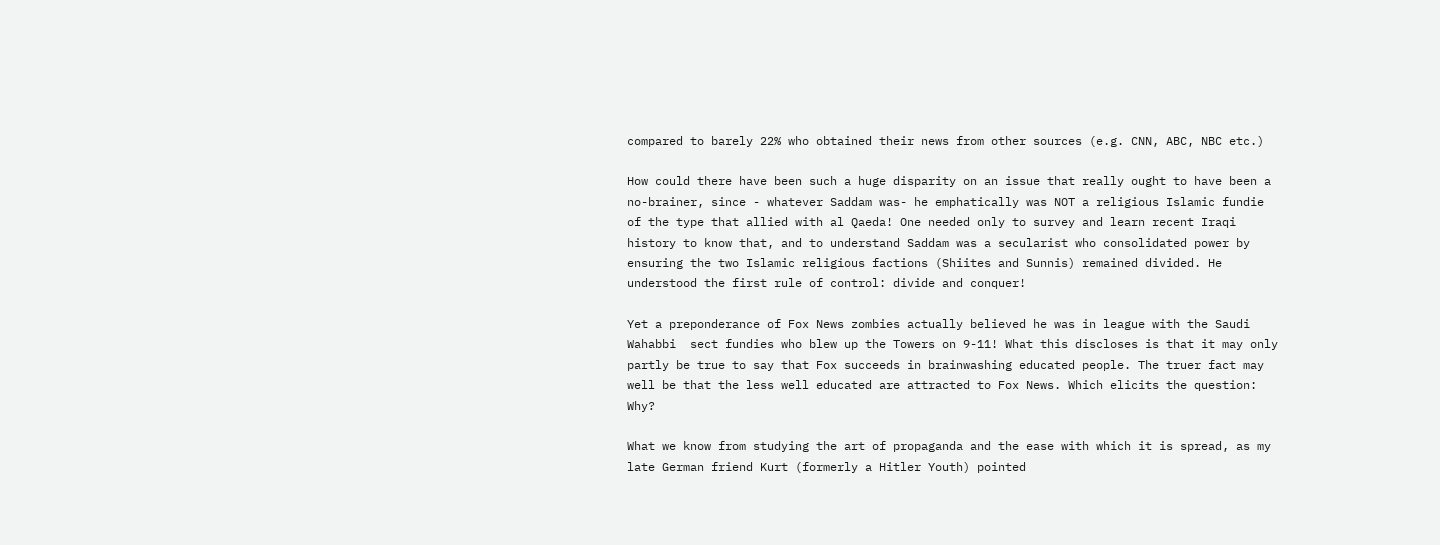compared to barely 22% who obtained their news from other sources (e.g. CNN, ABC, NBC etc.)

How could there have been such a huge disparity on an issue that really ought to have been a no-brainer, since - whatever Saddam was- he emphatically was NOT a religious Islamic fundie of the type that allied with al Qaeda! One needed only to survey and learn recent Iraqi history to know that, and to understand Saddam was a secularist who consolidated power by ensuring the two Islamic religious factions (Shiites and Sunnis) remained divided. He understood the first rule of control: divide and conquer!

Yet a preponderance of Fox News zombies actually believed he was in league with the Saudi Wahabbi  sect fundies who blew up the Towers on 9-11! What this discloses is that it may only partly be true to say that Fox succeeds in brainwashing educated people. The truer fact may well be that the less well educated are attracted to Fox News. Which elicits the question: Why?

What we know from studying the art of propaganda and the ease with which it is spread, as my late German friend Kurt (formerly a Hitler Youth) pointed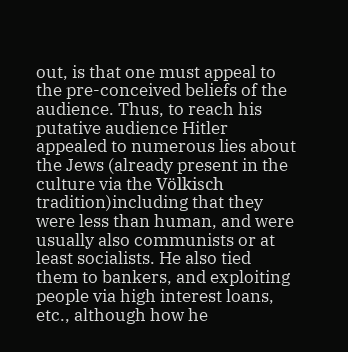out, is that one must appeal to the pre-conceived beliefs of the audience. Thus, to reach his putative audience Hitler appealed to numerous lies about the Jews (already present in the culture via the Völkisch tradition)including that they were less than human, and were usually also communists or at least socialists. He also tied them to bankers, and exploiting people via high interest loans, etc., although how he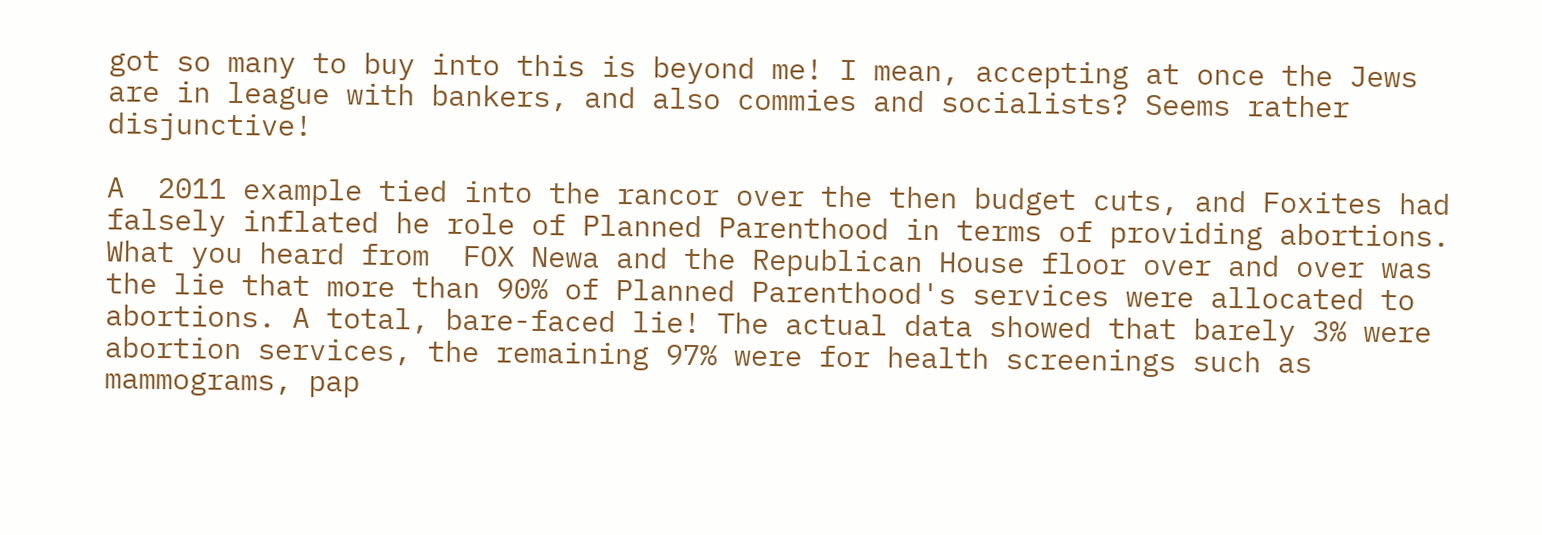got so many to buy into this is beyond me! I mean, accepting at once the Jews are in league with bankers, and also commies and socialists? Seems rather disjunctive!

A  2011 example tied into the rancor over the then budget cuts, and Foxites had falsely inflated he role of Planned Parenthood in terms of providing abortions. What you heard from  FOX Newa and the Republican House floor over and over was the lie that more than 90% of Planned Parenthood's services were allocated to abortions. A total, bare-faced lie! The actual data showed that barely 3% were abortion services, the remaining 97% were for health screenings such as mammograms, pap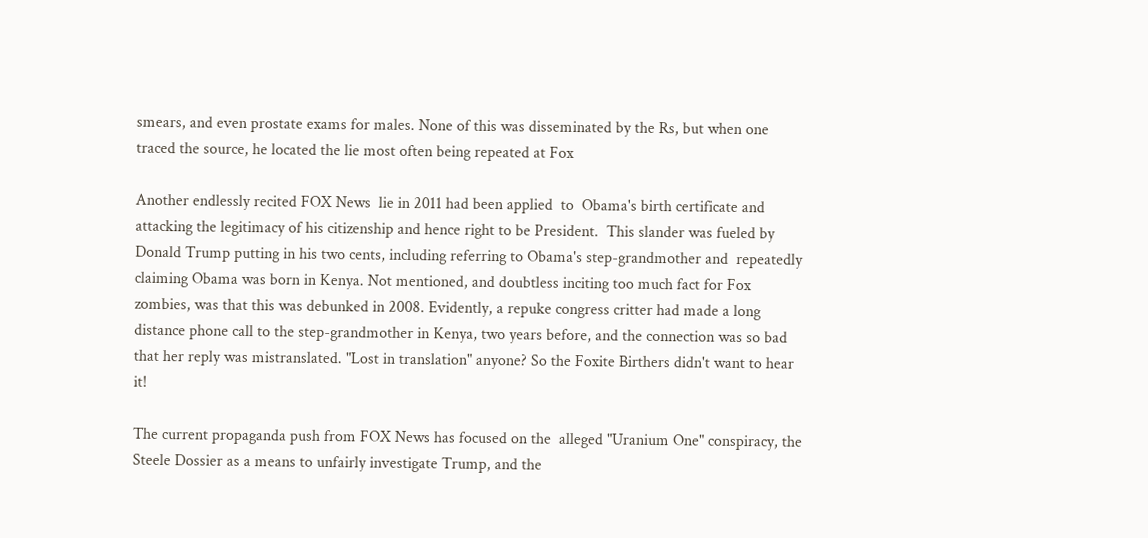smears, and even prostate exams for males. None of this was disseminated by the Rs, but when one traced the source, he located the lie most often being repeated at Fox

Another endlessly recited FOX News  lie in 2011 had been applied  to  Obama's birth certificate and attacking the legitimacy of his citizenship and hence right to be President.  This slander was fueled by Donald Trump putting in his two cents, including referring to Obama's step-grandmother and  repeatedly claiming Obama was born in Kenya. Not mentioned, and doubtless inciting too much fact for Fox zombies, was that this was debunked in 2008. Evidently, a repuke congress critter had made a long distance phone call to the step-grandmother in Kenya, two years before, and the connection was so bad that her reply was mistranslated. "Lost in translation" anyone? So the Foxite Birthers didn't want to hear it!

The current propaganda push from FOX News has focused on the  alleged "Uranium One" conspiracy, the Steele Dossier as a means to unfairly investigate Trump, and the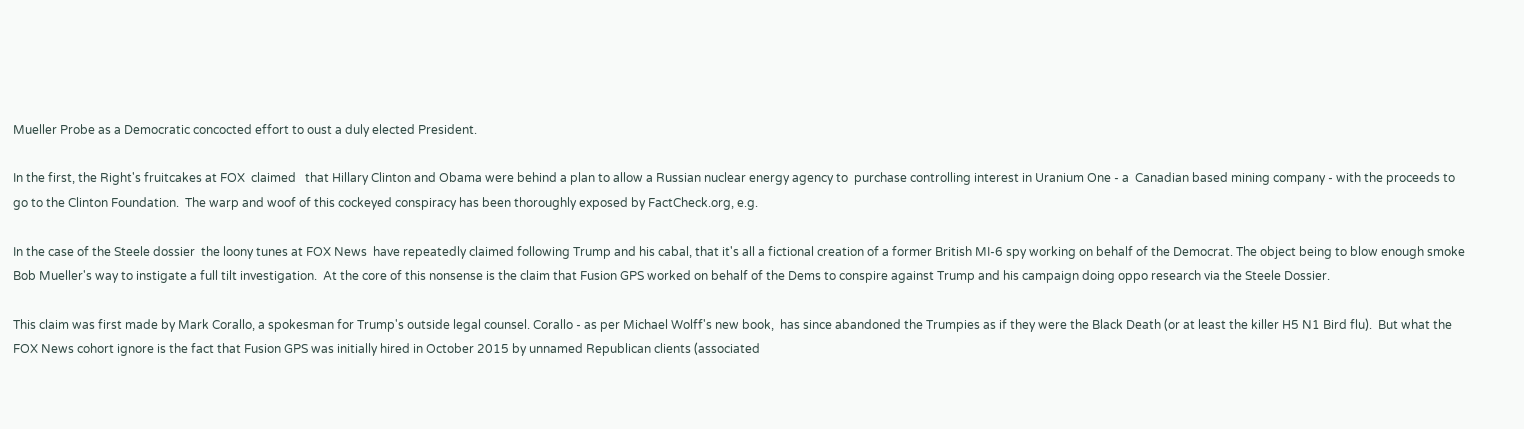Mueller Probe as a Democratic concocted effort to oust a duly elected President.

In the first, the Right's fruitcakes at FOX  claimed   that Hillary Clinton and Obama were behind a plan to allow a Russian nuclear energy agency to  purchase controlling interest in Uranium One - a  Canadian based mining company - with the proceeds to go to the Clinton Foundation.  The warp and woof of this cockeyed conspiracy has been thoroughly exposed by FactCheck.org, e.g.

In the case of the Steele dossier  the loony tunes at FOX News  have repeatedly claimed following Trump and his cabal, that it's all a fictional creation of a former British MI-6 spy working on behalf of the Democrat. The object being to blow enough smoke Bob Mueller's way to instigate a full tilt investigation.  At the core of this nonsense is the claim that Fusion GPS worked on behalf of the Dems to conspire against Trump and his campaign doing oppo research via the Steele Dossier.

This claim was first made by Mark Corallo, a spokesman for Trump's outside legal counsel. Corallo - as per Michael Wolff's new book,  has since abandoned the Trumpies as if they were the Black Death (or at least the killer H5 N1 Bird flu).  But what the FOX News cohort ignore is the fact that Fusion GPS was initially hired in October 2015 by unnamed Republican clients (associated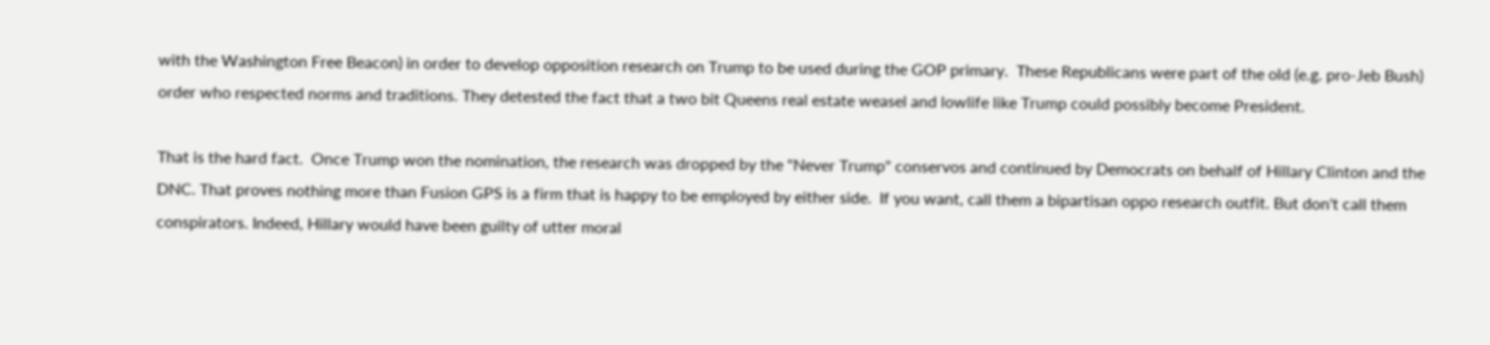with the Washington Free Beacon) in order to develop opposition research on Trump to be used during the GOP primary.  These Republicans were part of the old (e.g. pro-Jeb Bush) order who respected norms and traditions. They detested the fact that a two bit Queens real estate weasel and lowlife like Trump could possibly become President.

That is the hard fact.  Once Trump won the nomination, the research was dropped by the "Never Trump" conservos and continued by Democrats on behalf of Hillary Clinton and the DNC. That proves nothing more than Fusion GPS is a firm that is happy to be employed by either side.  If you want, call them a bipartisan oppo research outfit. But don't call them conspirators. Indeed, Hillary would have been guilty of utter moral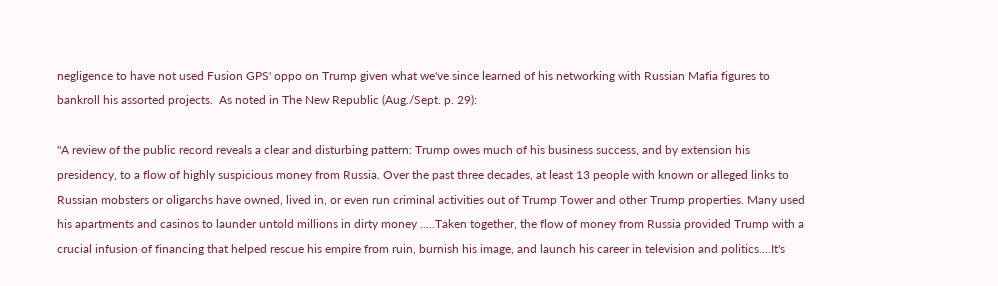negligence to have not used Fusion GPS' oppo on Trump given what we've since learned of his networking with Russian Mafia figures to bankroll his assorted projects.  As noted in The New Republic (Aug./Sept. p. 29):

"A review of the public record reveals a clear and disturbing pattern: Trump owes much of his business success, and by extension his presidency, to a flow of highly suspicious money from Russia. Over the past three decades, at least 13 people with known or alleged links to Russian mobsters or oligarchs have owned, lived in, or even run criminal activities out of Trump Tower and other Trump properties. Many used his apartments and casinos to launder untold millions in dirty money .....Taken together, the flow of money from Russia provided Trump with a crucial infusion of financing that helped rescue his empire from ruin, burnish his image, and launch his career in television and politics....It's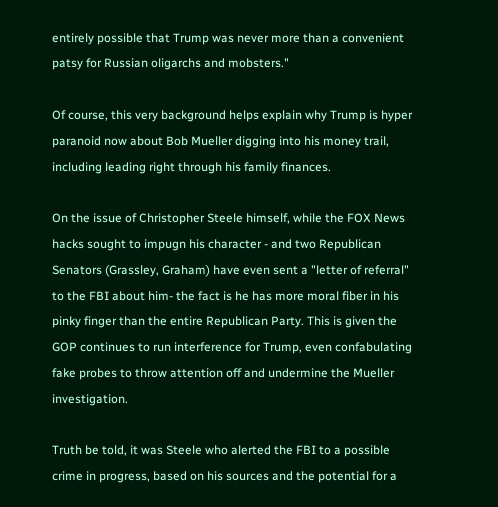entirely possible that Trump was never more than a convenient patsy for Russian oligarchs and mobsters."

Of course, this very background helps explain why Trump is hyper paranoid now about Bob Mueller digging into his money trail, including leading right through his family finances.

On the issue of Christopher Steele himself, while the FOX News hacks sought to impugn his character - and two Republican Senators (Grassley, Graham) have even sent a "letter of referral" to the FBI about him- the fact is he has more moral fiber in his pinky finger than the entire Republican Party. This is given the GOP continues to run interference for Trump, even confabulating fake probes to throw attention off and undermine the Mueller investigation.

Truth be told, it was Steele who alerted the FBI to a possible crime in progress, based on his sources and the potential for a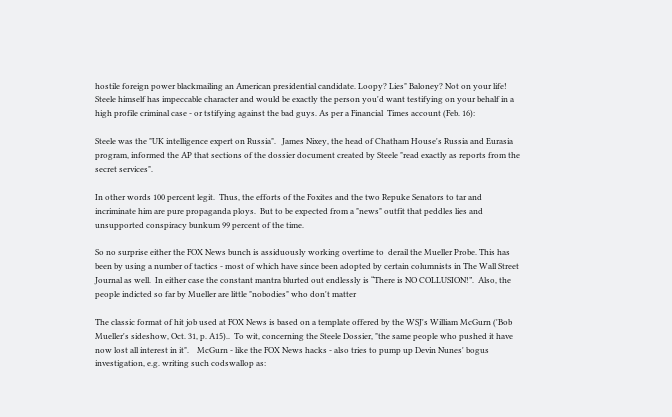hostile foreign power blackmailing an American presidential candidate. Loopy? Lies" Baloney? Not on your life! Steele himself has impeccable character and would be exactly the person you'd want testifying on your behalf in a high profile criminal case - or tstifying against the bad guys. As per a Financial  Times account (Feb. 16):

Steele was the "UK intelligence expert on Russia".   James Nixey, the head of Chatham House's Russia and Eurasia program, informed the AP that sections of the dossier document created by Steele "read exactly as reports from the secret services".

In other words 100 percent legit.  Thus, the efforts of the Foxites and the two Repuke Senators to tar and incriminate him are pure propaganda ploys.  But to be expected from a "news" outfit that peddles lies and unsupported conspiracy bunkum 99 percent of the time.

So no surprise either the FOX News bunch is assiduously working overtime to  derail the Mueller Probe. This has been by using a number of tactics - most of which have since been adopted by certain columnists in The Wall Street Journal as well.  In either case the constant mantra blurted out endlessly is “There is NO COLLUSION!”.  Also, the people indicted so far by Mueller are little "nobodies" who don't matter

The classic format of hit job used at FOX News is based on a template offered by the WSJ's William McGurn ('Bob Mueller's sideshow, Oct. 31, p. A15)..  To wit, concerning the Steele Dossier, "the same people who pushed it have now lost all interest in it".    McGurn - like the FOX News hacks - also tries to pump up Devin Nunes' bogus investigation, e.g. writing such codswallop as: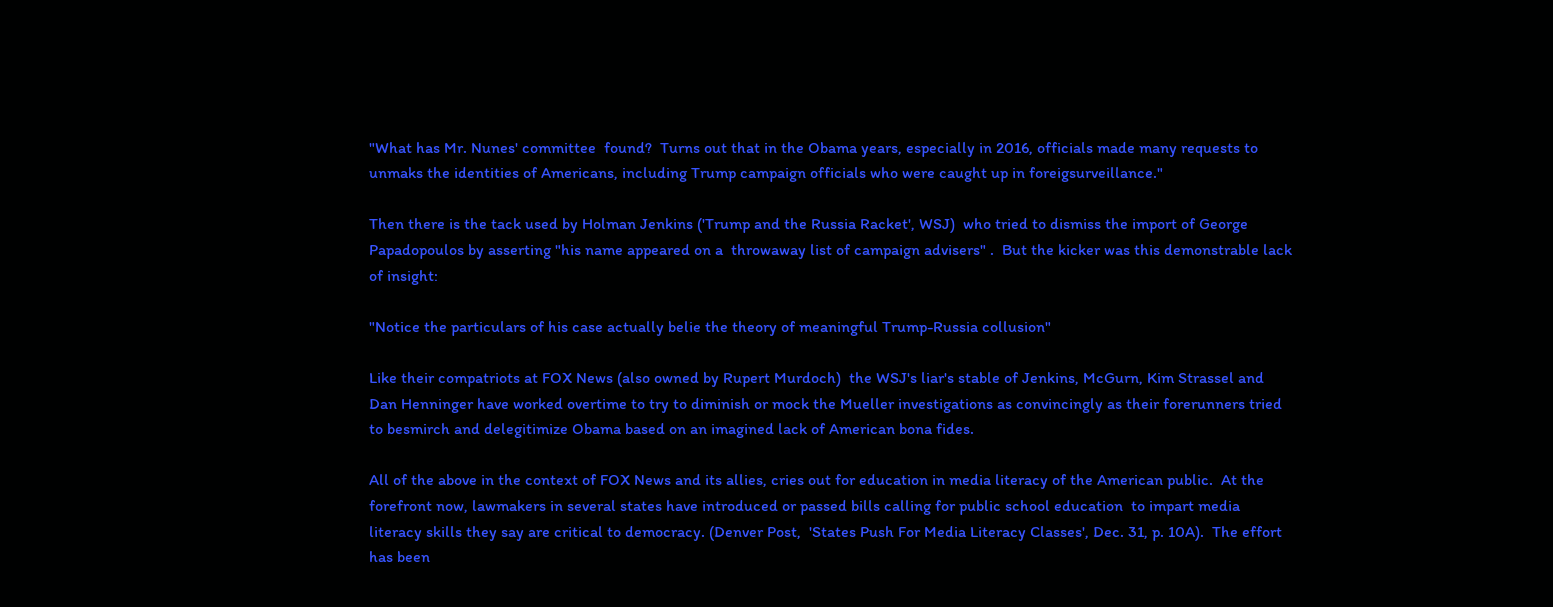"What has Mr. Nunes' committee  found?  Turns out that in the Obama years, especially in 2016, officials made many requests to unmaks the identities of Americans, including Trump campaign officials who were caught up in foreigsurveillance."

Then there is the tack used by Holman Jenkins ('Trump and the Russia Racket', WSJ)  who tried to dismiss the import of George Papadopoulos by asserting "his name appeared on a  throwaway list of campaign advisers" .  But the kicker was this demonstrable lack of insight:

"Notice the particulars of his case actually belie the theory of meaningful Trump-Russia collusion"

Like their compatriots at FOX News (also owned by Rupert Murdoch)  the WSJ's liar's stable of Jenkins, McGurn, Kim Strassel and Dan Henninger have worked overtime to try to diminish or mock the Mueller investigations as convincingly as their forerunners tried to besmirch and delegitimize Obama based on an imagined lack of American bona fides.

All of the above in the context of FOX News and its allies, cries out for education in media literacy of the American public.  At the forefront now, lawmakers in several states have introduced or passed bills calling for public school education  to impart media literacy skills they say are critical to democracy. (Denver Post,  'States Push For Media Literacy Classes', Dec. 31, p. 10A).  The effort has been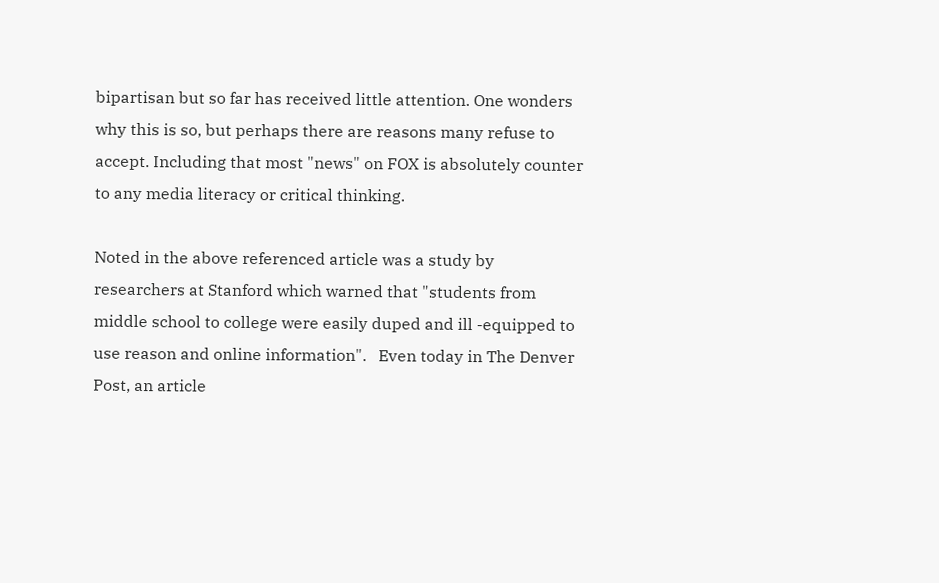bipartisan but so far has received little attention. One wonders why this is so, but perhaps there are reasons many refuse to accept. Including that most "news" on FOX is absolutely counter to any media literacy or critical thinking.

Noted in the above referenced article was a study by researchers at Stanford which warned that "students from middle school to college were easily duped and ill -equipped to use reason and online information".   Even today in The Denver Post, an article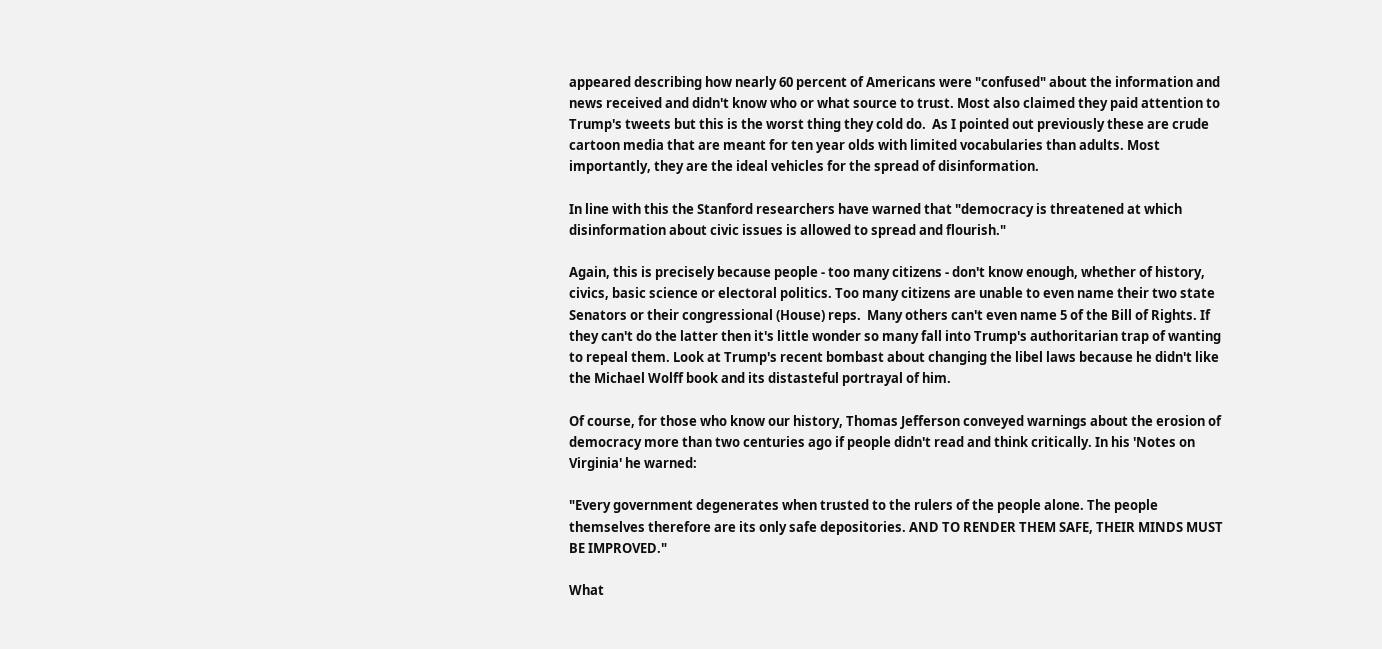appeared describing how nearly 60 percent of Americans were "confused" about the information and news received and didn't know who or what source to trust. Most also claimed they paid attention to Trump's tweets but this is the worst thing they cold do.  As I pointed out previously these are crude cartoon media that are meant for ten year olds with limited vocabularies than adults. Most importantly, they are the ideal vehicles for the spread of disinformation.

In line with this the Stanford researchers have warned that "democracy is threatened at which disinformation about civic issues is allowed to spread and flourish."

Again, this is precisely because people - too many citizens - don't know enough, whether of history, civics, basic science or electoral politics. Too many citizens are unable to even name their two state Senators or their congressional (House) reps.  Many others can't even name 5 of the Bill of Rights. If they can't do the latter then it's little wonder so many fall into Trump's authoritarian trap of wanting to repeal them. Look at Trump's recent bombast about changing the libel laws because he didn't like the Michael Wolff book and its distasteful portrayal of him.

Of course, for those who know our history, Thomas Jefferson conveyed warnings about the erosion of democracy more than two centuries ago if people didn't read and think critically. In his 'Notes on Virginia' he warned:

"Every government degenerates when trusted to the rulers of the people alone. The people themselves therefore are its only safe depositories. AND TO RENDER THEM SAFE, THEIR MINDS MUST BE IMPROVED."

What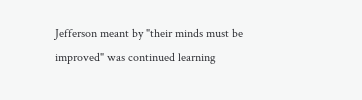Jefferson meant by "their minds must be improved" was continued learning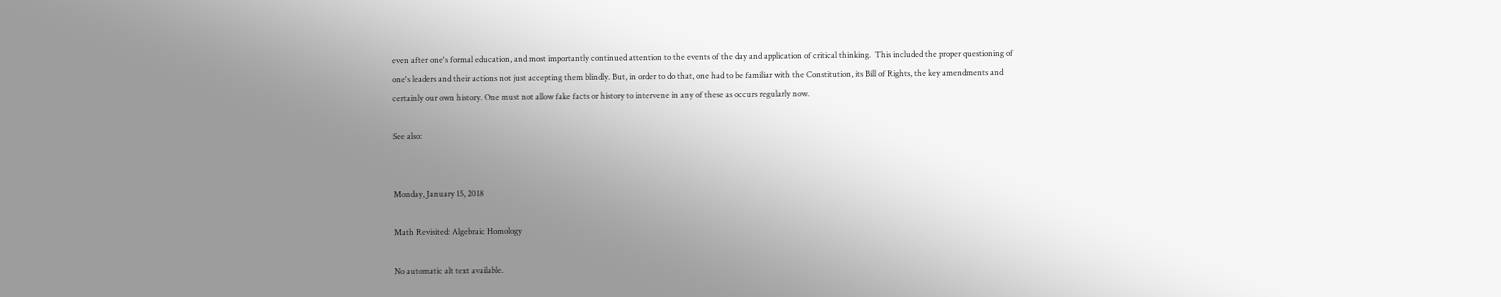even after one's formal education, and most importantly continued attention to the events of the day and application of critical thinking.  This included the proper questioning of one's leaders and their actions not just accepting them blindly. But, in order to do that, one had to be familiar with the Constitution, its Bill of Rights, the key amendments and certainly our own history. One must not allow fake facts or history to intervene in any of these as occurs regularly now.

See also:


Monday, January 15, 2018

Math Revisited: Algebraic Homology

No automatic alt text available.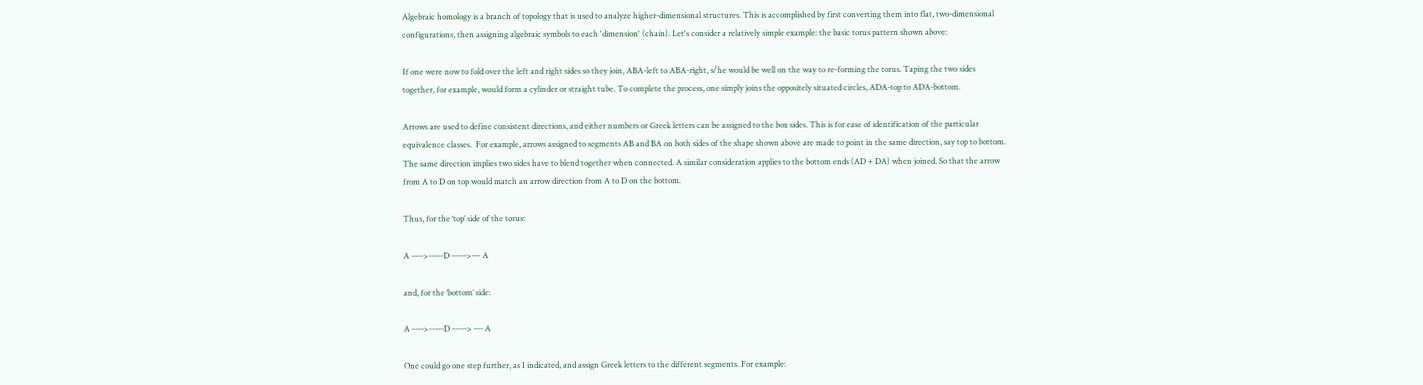Algebraic homology is a branch of topology that is used to analyze higher-dimensional structures. This is accomplished by first converting them into flat, two-dimensional configurations, then assigning algebraic symbols to each 'dimension' (chain). Let's consider a relatively simple example: the basic torus pattern shown above:

If one were now to fold over the left and right sides so they join, ABA-left to ABA-right, s/he would be well on the way to re-forming the torus. Taping the two sides together, for example, would form a cylinder or straight tube. To complete the process, one simply joins the oppositely situated circles, ADA-top to ADA-bottom.

Arrows are used to define consistent directions, and either numbers or Greek letters can be assigned to the box sides. This is for ease of identification of the particular equivalence classes.  For example, arrows assigned to segments AB and BA on both sides of the shape shown above are made to point in the same direction, say top to bottom. The same direction implies two sides have to blend together when connected. A similar consideration applies to the bottom ends (AD + DA) when joined. So that the arrow from A to D on top would match an arrow direction from A to D on the bottom.

Thus, for the ‘top’ side of the torus:

A ---->-----D ----->--- A

and, for the ‘bottom’ side:

A ---->-----D -----> --- A

One could go one step further, as I indicated, and assign Greek letters to the different segments. For example: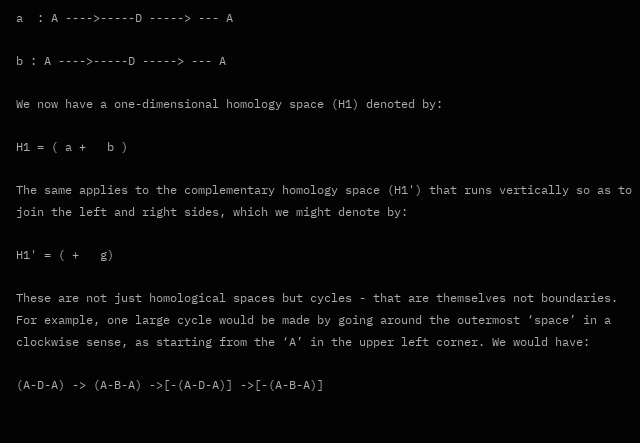a  : A ---->-----D -----> --- A

b : A ---->-----D -----> --- A

We now have a one-dimensional homology space (H1) denoted by:

H1 = ( a +   b )

The same applies to the complementary homology space (H1') that runs vertically so as to join the left and right sides, which we might denote by:

H1' = ( +   g)

These are not just homological spaces but cycles - that are themselves not boundaries. For example, one large cycle would be made by going around the outermost ‘space’ in a clockwise sense, as starting from the ‘A’ in the upper left corner. We would have:

(A-D-A) -> (A-B-A) ->[-(A-D-A)] ->[-(A-B-A)]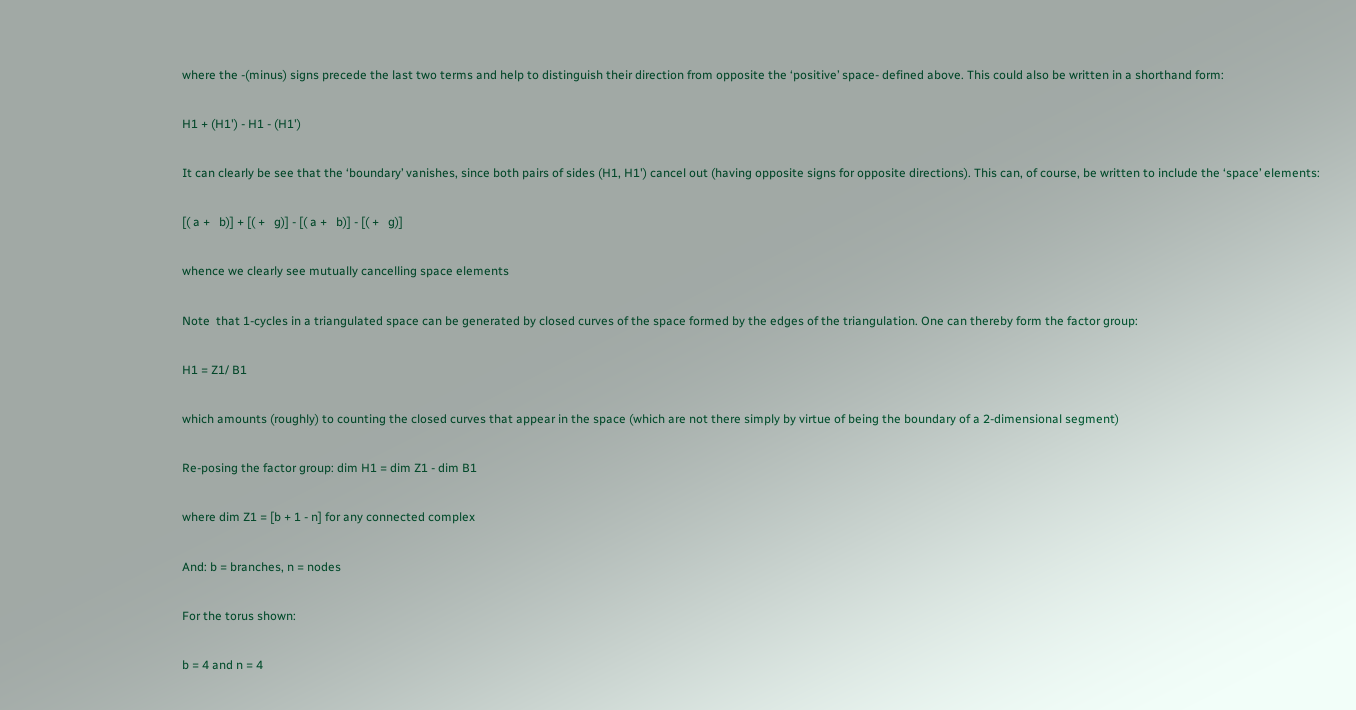where the -(minus) signs precede the last two terms and help to distinguish their direction from opposite the ‘positive’ space- defined above. This could also be written in a shorthand form:

H1 + (H1') - H1 - (H1')

It can clearly be see that the ‘boundary’ vanishes, since both pairs of sides (H1, H1') cancel out (having opposite signs for opposite directions). This can, of course, be written to include the ‘space’ elements:

[( a +   b)] + [( +   g)] - [( a +   b)] - [( +   g)]

whence we clearly see mutually cancelling space elements

Note  that 1-cycles in a triangulated space can be generated by closed curves of the space formed by the edges of the triangulation. One can thereby form the factor group:

H1 = Z1/ B1

which amounts (roughly) to counting the closed curves that appear in the space (which are not there simply by virtue of being the boundary of a 2-dimensional segment)

Re-posing the factor group: dim H1 = dim Z1 - dim B1

where dim Z1 = [b + 1 - n] for any connected complex

And: b = branches, n = nodes

For the torus shown:

b = 4 and n = 4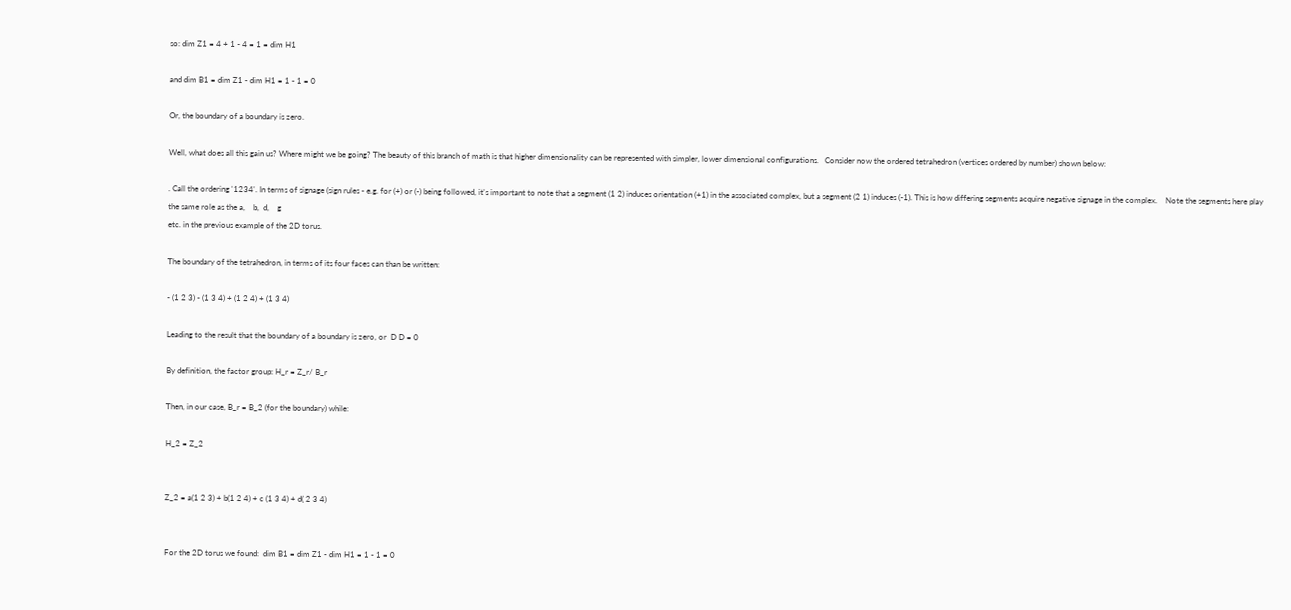so: dim Z1 = 4 + 1 - 4 = 1 = dim H1

and dim B1 = dim Z1 - dim H1 = 1 - 1 = 0

Or, the boundary of a boundary is zero.

Well, what does all this gain us? Where might we be going? The beauty of this branch of math is that higher dimensionality can be represented with simpler, lower dimensional configurations.   Consider now the ordered tetrahedron (vertices ordered by number) shown below:

. Call the ordering '1234'. In terms of signage (sign rules - e.g. for (+) or (-) being followed, it's important to note that a segment (1 2) induces orientation (+1) in the associated complex, but a segment (2 1) induces (-1). This is how differing segments acquire negative signage in the complex.    Note the segments here play the same role as the a,    b,  d,    g
etc. in the previous example of the 2D torus.

The boundary of the tetrahedron, in terms of its four faces can than be written:

- (1 2 3) - (1 3 4) + (1 2 4) + (1 3 4)

Leading to the result that the boundary of a boundary is zero, or  D D = 0

By definition, the factor group: H_r = Z_r/ B_r

Then, in our case, B_r = B_2 (for the boundary) while:

H_2 = Z_2


Z_2 = a(1 2 3) + b(1 2 4) + c (1 3 4) + d( 2 3 4)


For the 2D torus we found:  dim B1 = dim Z1 - dim H1 = 1 - 1 = 0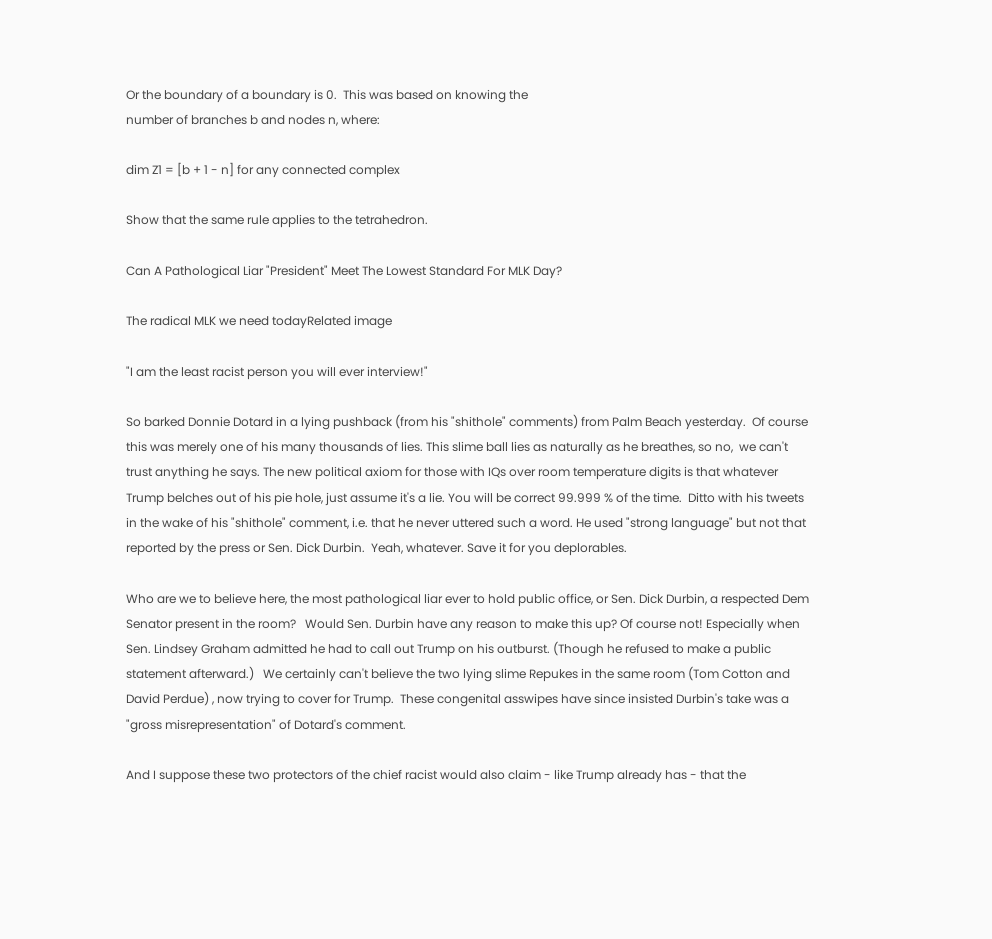Or the boundary of a boundary is 0.  This was based on knowing the
number of branches b and nodes n, where:

dim Z1 = [b + 1 - n] for any connected complex

Show that the same rule applies to the tetrahedron.

Can A Pathological Liar "President" Meet The Lowest Standard For MLK Day?

The radical MLK we need todayRelated image

"I am the least racist person you will ever interview!"

So barked Donnie Dotard in a lying pushback (from his "shithole" comments) from Palm Beach yesterday.  Of course this was merely one of his many thousands of lies. This slime ball lies as naturally as he breathes, so no,  we can't trust anything he says. The new political axiom for those with IQs over room temperature digits is that whatever Trump belches out of his pie hole, just assume it's a lie. You will be correct 99.999 % of the time.  Ditto with his tweets in the wake of his "shithole" comment, i.e. that he never uttered such a word. He used "strong language" but not that reported by the press or Sen. Dick Durbin.  Yeah, whatever. Save it for you deplorables.

Who are we to believe here, the most pathological liar ever to hold public office, or Sen. Dick Durbin, a respected Dem Senator present in the room?   Would Sen. Durbin have any reason to make this up? Of course not! Especially when Sen. Lindsey Graham admitted he had to call out Trump on his outburst. (Though he refused to make a public statement afterward.)   We certainly can't believe the two lying slime Repukes in the same room (Tom Cotton and David Perdue) , now trying to cover for Trump.  These congenital asswipes have since insisted Durbin's take was a "gross misrepresentation" of Dotard's comment.

And I suppose these two protectors of the chief racist would also claim - like Trump already has - that the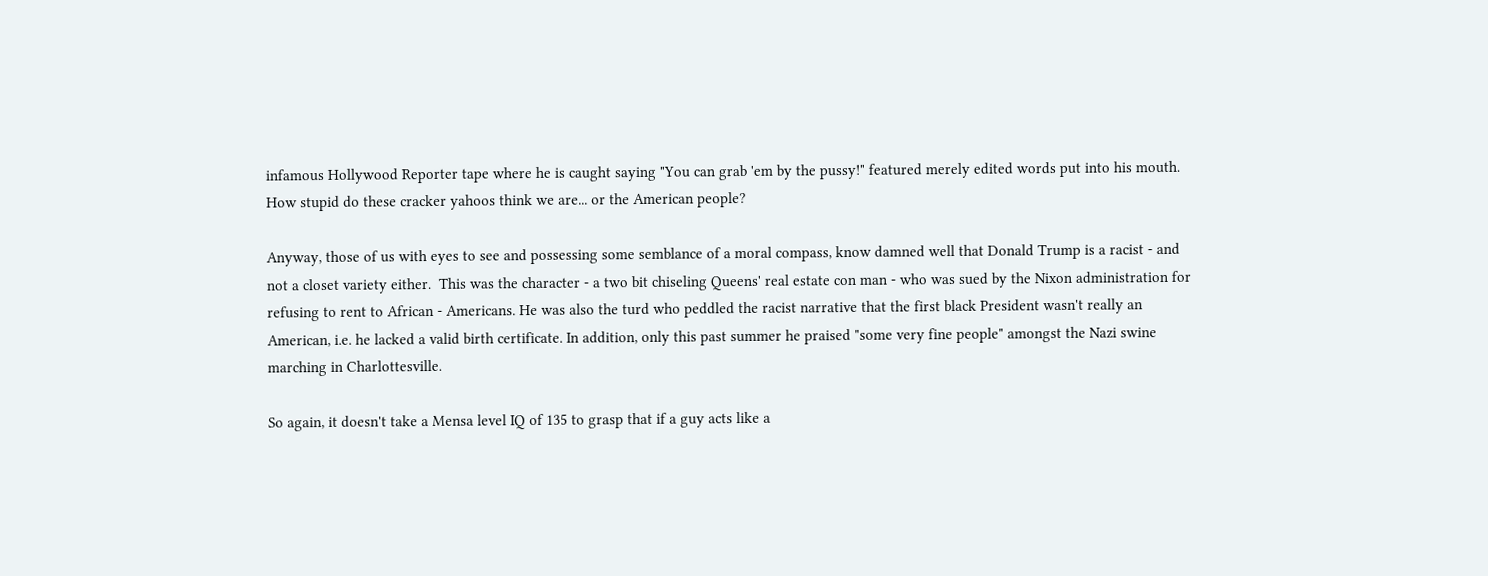infamous Hollywood Reporter tape where he is caught saying "You can grab 'em by the pussy!" featured merely edited words put into his mouth. How stupid do these cracker yahoos think we are... or the American people?

Anyway, those of us with eyes to see and possessing some semblance of a moral compass, know damned well that Donald Trump is a racist - and not a closet variety either.  This was the character - a two bit chiseling Queens' real estate con man - who was sued by the Nixon administration for refusing to rent to African - Americans. He was also the turd who peddled the racist narrative that the first black President wasn't really an American, i.e. he lacked a valid birth certificate. In addition, only this past summer he praised "some very fine people" amongst the Nazi swine marching in Charlottesville.

So again, it doesn't take a Mensa level IQ of 135 to grasp that if a guy acts like a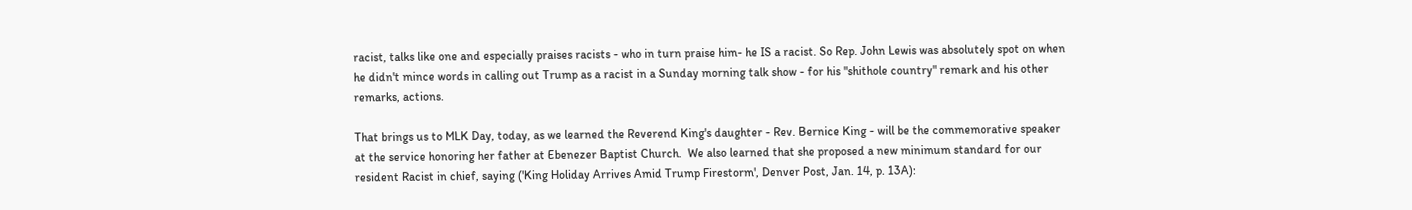racist, talks like one and especially praises racists - who in turn praise him- he IS a racist. So Rep. John Lewis was absolutely spot on when he didn't mince words in calling out Trump as a racist in a Sunday morning talk show - for his "shithole country" remark and his other remarks, actions.

That brings us to MLK Day, today, as we learned the Reverend King's daughter - Rev. Bernice King - will be the commemorative speaker at the service honoring her father at Ebenezer Baptist Church.  We also learned that she proposed a new minimum standard for our resident Racist in chief, saying ('King Holiday Arrives Amid Trump Firestorm', Denver Post, Jan. 14, p. 13A):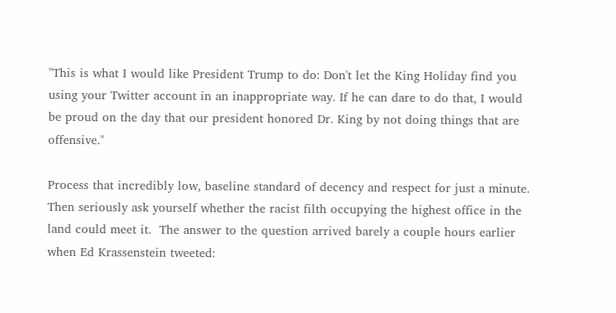"This is what I would like President Trump to do: Don't let the King Holiday find you using your Twitter account in an inappropriate way. If he can dare to do that, I would be proud on the day that our president honored Dr. King by not doing things that are offensive."

Process that incredibly low, baseline standard of decency and respect for just a minute. Then seriously ask yourself whether the racist filth occupying the highest office in the land could meet it.  The answer to the question arrived barely a couple hours earlier when Ed Krassenstein tweeted: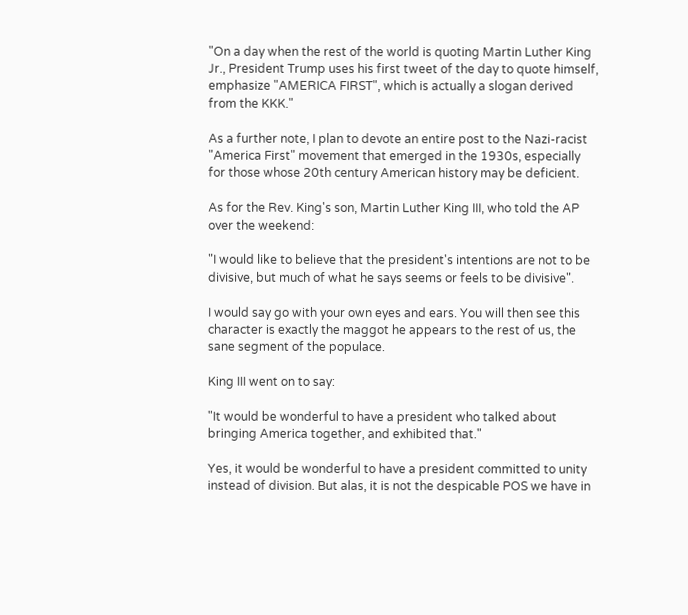"On a day when the rest of the world is quoting Martin Luther King Jr., President Trump uses his first tweet of the day to quote himself, emphasize "AMERICA FIRST", which is actually a slogan derived from the KKK."

As a further note, I plan to devote an entire post to the Nazi-racist "America First" movement that emerged in the 1930s, especially for those whose 20th century American history may be deficient.

As for the Rev. King's son, Martin Luther King III, who told the AP over the weekend:

"I would like to believe that the president's intentions are not to be divisive, but much of what he says seems or feels to be divisive".

I would say go with your own eyes and ears. You will then see this character is exactly the maggot he appears to the rest of us, the sane segment of the populace.

King III went on to say:

"It would be wonderful to have a president who talked about bringing America together, and exhibited that."

Yes, it would be wonderful to have a president committed to unity instead of division. But alas, it is not the despicable POS we have in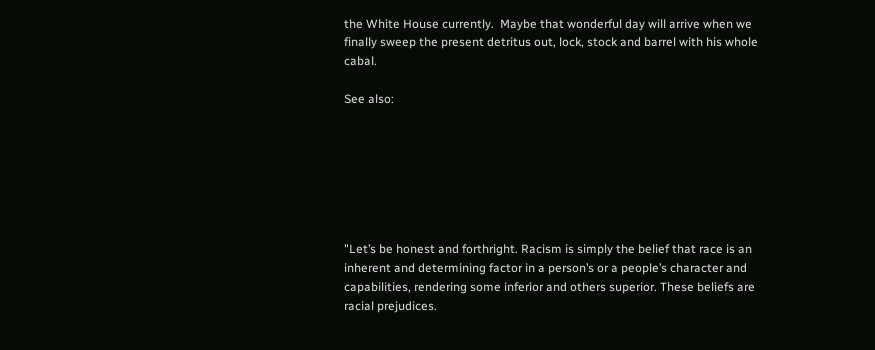the White House currently.  Maybe that wonderful day will arrive when we finally sweep the present detritus out, lock, stock and barrel with his whole cabal.

See also:







"Let’s be honest and forthright. Racism is simply the belief that race is an inherent and determining factor in a person’s or a people’s character and capabilities, rendering some inferior and others superior. These beliefs are racial prejudices.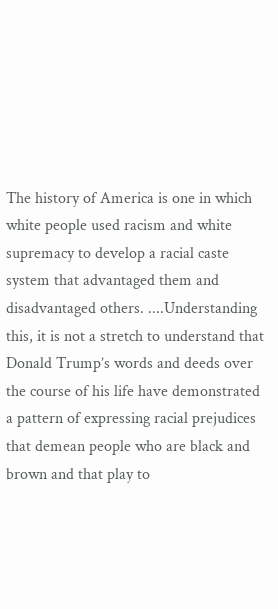The history of America is one in which white people used racism and white supremacy to develop a racial caste system that advantaged them and disadvantaged others. ....Understanding this, it is not a stretch to understand that Donald Trump’s words and deeds over the course of his life have demonstrated a pattern of expressing racial prejudices that demean people who are black and brown and that play to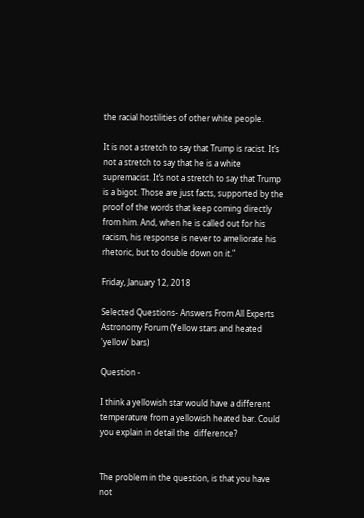the racial hostilities of other white people.

It is not a stretch to say that Trump is racist. It’s not a stretch to say that he is a white supremacist. It’s not a stretch to say that Trump is a bigot. Those are just facts, supported by the proof of the words that keep coming directly from him. And, when he is called out for his racism, his response is never to ameliorate his rhetoric, but to double down on it."

Friday, January 12, 2018

Selected Questions- Answers From All Experts Astronomy Forum (Yellow stars and heated 'yellow' bars)

Question -

I think a yellowish star would have a different temperature from a yellowish heated bar. Could you explain in detail the  difference?


The problem in the question, is that you have not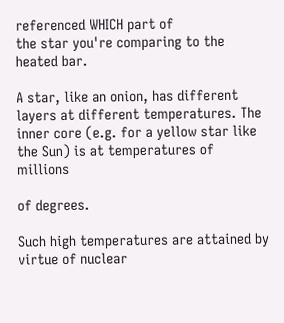referenced WHICH part of
the star you're comparing to the heated bar.

A star, like an onion, has different layers at different temperatures. The
inner core (e.g. for a yellow star like the Sun) is at temperatures of millions

of degrees.

Such high temperatures are attained by virtue of nuclear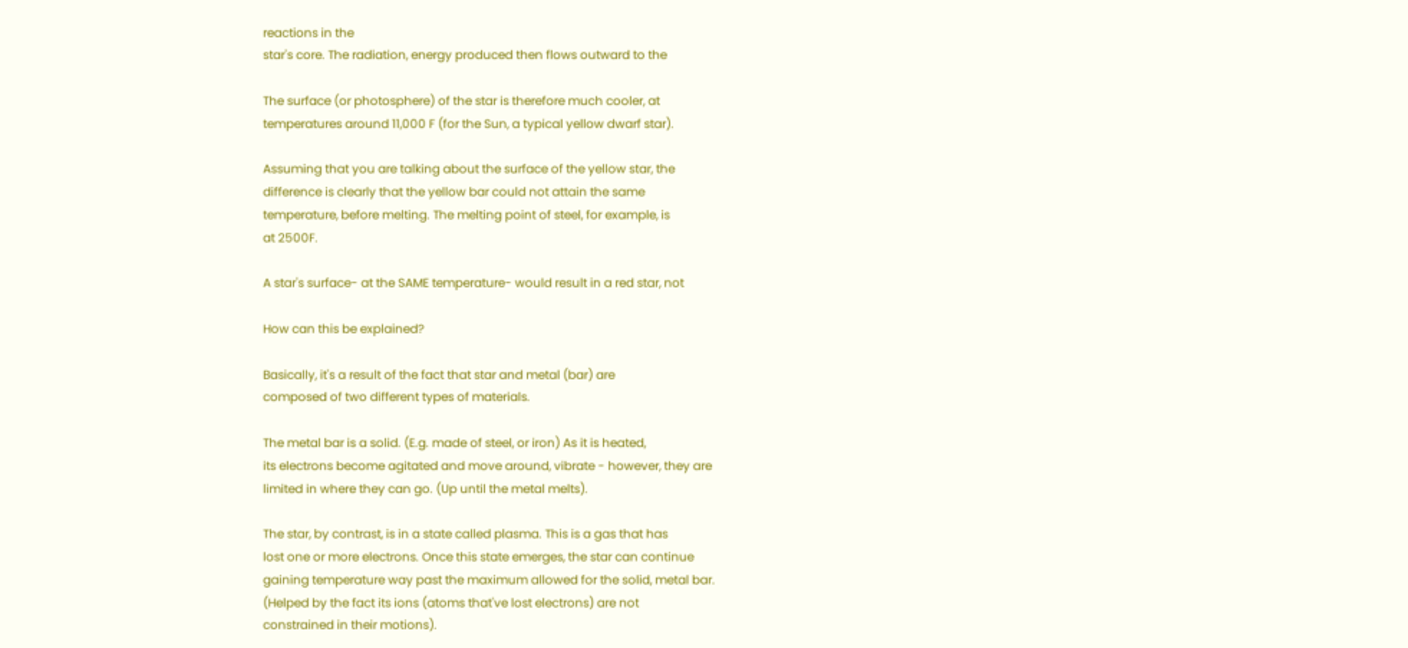reactions in the
star's core. The radiation, energy produced then flows outward to the

The surface (or photosphere) of the star is therefore much cooler, at
temperatures around 11,000 F (for the Sun, a typical yellow dwarf star).

Assuming that you are talking about the surface of the yellow star, the
difference is clearly that the yellow bar could not attain the same
temperature, before melting. The melting point of steel, for example, is
at 2500F.

A star's surface- at the SAME temperature- would result in a red star, not

How can this be explained?

Basically, it's a result of the fact that star and metal (bar) are
composed of two different types of materials.

The metal bar is a solid. (E.g. made of steel, or iron) As it is heated,
its electrons become agitated and move around, vibrate - however, they are
limited in where they can go. (Up until the metal melts).

The star, by contrast, is in a state called plasma. This is a gas that has
lost one or more electrons. Once this state emerges, the star can continue
gaining temperature way past the maximum allowed for the solid, metal bar.
(Helped by the fact its ions (atoms that've lost electrons) are not
constrained in their motions).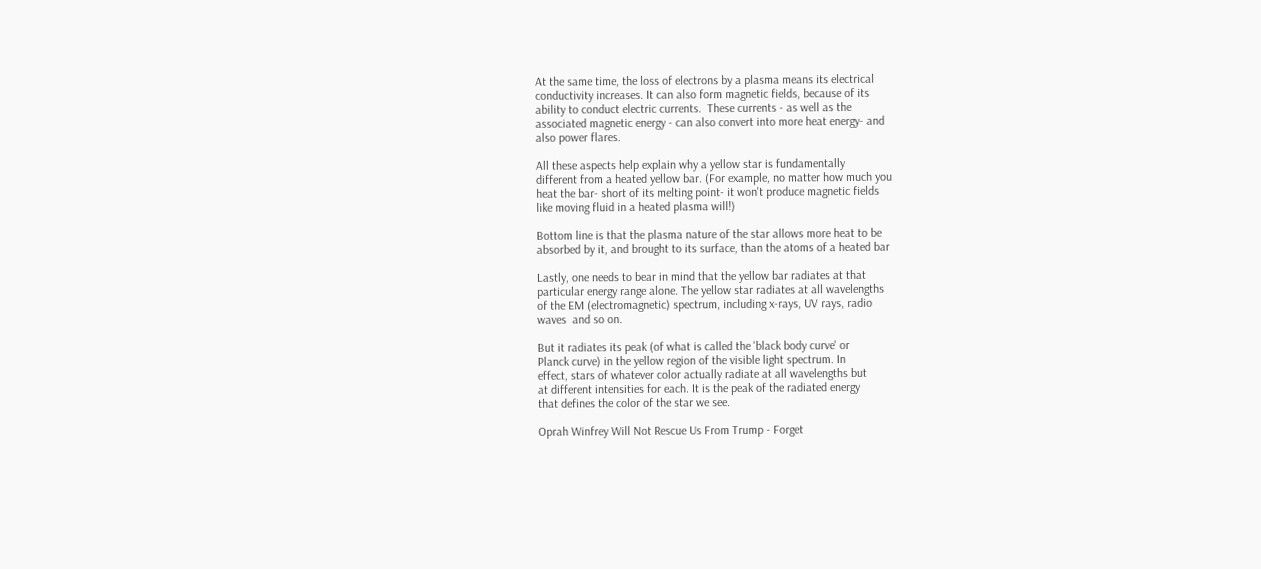At the same time, the loss of electrons by a plasma means its electrical
conductivity increases. It can also form magnetic fields, because of its
ability to conduct electric currents.  These currents - as well as the
associated magnetic energy - can also convert into more heat energy- and
also power flares.

All these aspects help explain why a yellow star is fundamentally
different from a heated yellow bar. (For example, no matter how much you
heat the bar- short of its melting point- it won't produce magnetic fields
like moving fluid in a heated plasma will!)

Bottom line is that the plasma nature of the star allows more heat to be
absorbed by it, and brought to its surface, than the atoms of a heated bar

Lastly, one needs to bear in mind that the yellow bar radiates at that
particular energy range alone. The yellow star radiates at all wavelengths
of the EM (electromagnetic) spectrum, including x-rays, UV rays, radio
waves  and so on.

But it radiates its peak (of what is called the 'black body curve' or
Planck curve) in the yellow region of the visible light spectrum. In
effect, stars of whatever color actually radiate at all wavelengths but
at different intensities for each. It is the peak of the radiated energy
that defines the color of the star we see.

Oprah Winfrey Will Not Rescue Us From Trump - Forget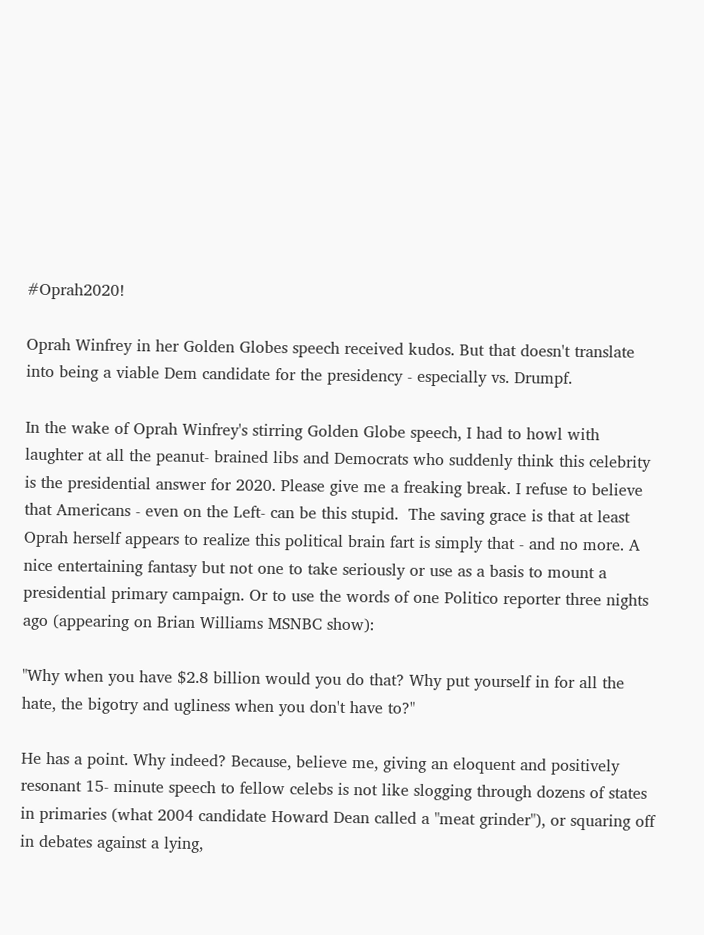#Oprah2020!

Oprah Winfrey in her Golden Globes speech received kudos. But that doesn't translate into being a viable Dem candidate for the presidency - especially vs. Drumpf.

In the wake of Oprah Winfrey's stirring Golden Globe speech, I had to howl with laughter at all the peanut- brained libs and Democrats who suddenly think this celebrity is the presidential answer for 2020. Please give me a freaking break. I refuse to believe that Americans - even on the Left- can be this stupid.  The saving grace is that at least Oprah herself appears to realize this political brain fart is simply that - and no more. A nice entertaining fantasy but not one to take seriously or use as a basis to mount a presidential primary campaign. Or to use the words of one Politico reporter three nights ago (appearing on Brian Williams MSNBC show):

"Why when you have $2.8 billion would you do that? Why put yourself in for all the hate, the bigotry and ugliness when you don't have to?"

He has a point. Why indeed? Because, believe me, giving an eloquent and positively resonant 15- minute speech to fellow celebs is not like slogging through dozens of states in primaries (what 2004 candidate Howard Dean called a "meat grinder"), or squaring off in debates against a lying,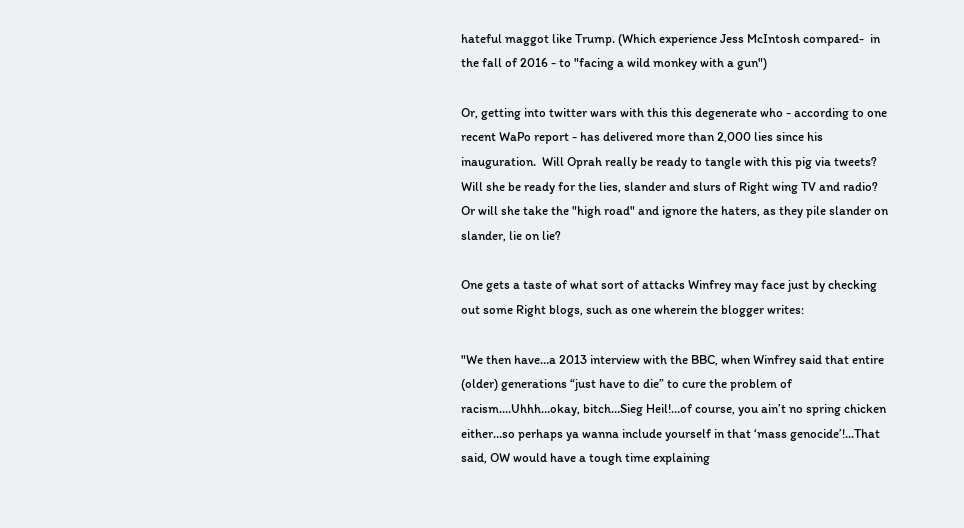hateful maggot like Trump. (Which experience Jess McIntosh compared-  in the fall of 2016 - to "facing a wild monkey with a gun")

Or, getting into twitter wars with this this degenerate who - according to one recent WaPo report - has delivered more than 2,000 lies since his inauguration.  Will Oprah really be ready to tangle with this pig via tweets?  Will she be ready for the lies, slander and slurs of Right wing TV and radio? Or will she take the "high road" and ignore the haters, as they pile slander on slander, lie on lie?

One gets a taste of what sort of attacks Winfrey may face just by checking out some Right blogs, such as one wherein the blogger writes:

"We then have…a 2013 interview with the BBC, when Winfrey said that entire (older) generations “just have to die” to cure the problem of racism....Uhhh…okay, bitch…Sieg Heil!…of course, you ain’t no spring chicken either…so perhaps ya wanna include yourself in that ‘mass genocide’!...That said, OW would have a tough time explaining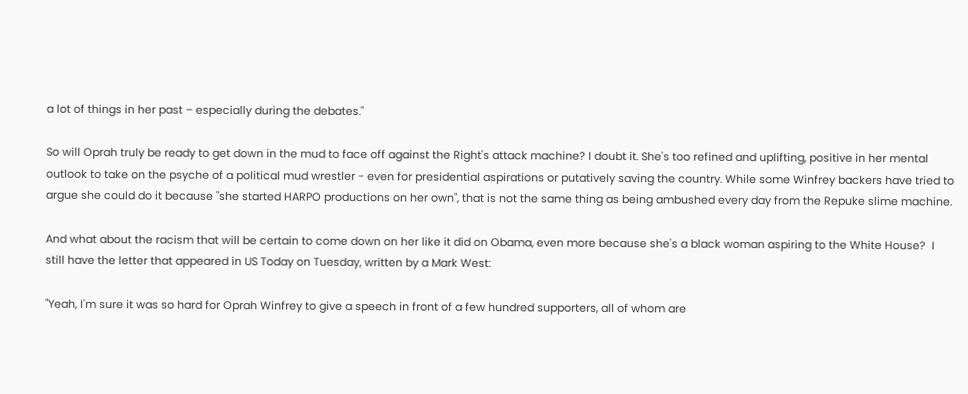a lot of things in her past – especially during the debates."

So will Oprah truly be ready to get down in the mud to face off against the Right's attack machine? I doubt it. She's too refined and uplifting, positive in her mental outlook to take on the psyche of a political mud wrestler - even for presidential aspirations or putatively saving the country. While some Winfrey backers have tried to argue she could do it because "she started HARPO productions on her own", that is not the same thing as being ambushed every day from the Repuke slime machine.

And what about the racism that will be certain to come down on her like it did on Obama, even more because she's a black woman aspiring to the White House?  I still have the letter that appeared in US Today on Tuesday, written by a Mark West:

"Yeah, I'm sure it was so hard for Oprah Winfrey to give a speech in front of a few hundred supporters, all of whom are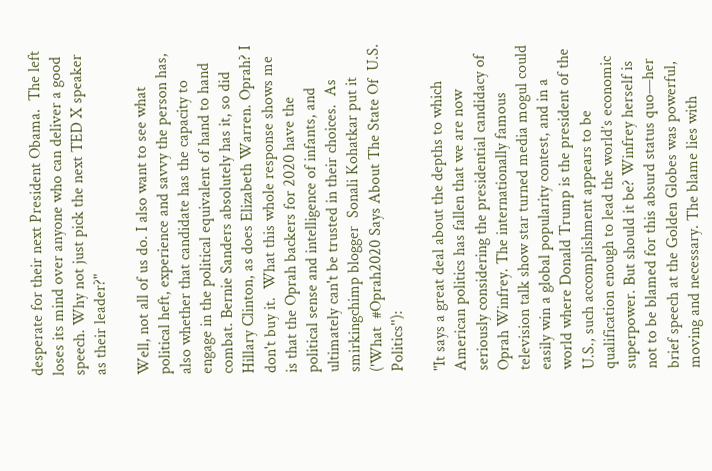desperate for their next President Obama.  The left loses its mind over anyone who can deliver a good speech. Why not just pick the next TED X speaker as their leader?"

Well, not all of us do. I also want to see what political heft, experience and savvy the person has, also whether that candidate has the capacity to engage in the political equivalent of hand to hand combat. Bernie Sanders absolutely has it, so did Hillary Clinton, as does Elizabeth Warren. Oprah? I don't buy it.  What this whole response shows me is that the Oprah backers for 2020 have the political sense and intelligence of infants, and ultimately can't be trusted in their choices.  As smirkingchimp blogger  Sonali Kohatkar put it ('What  #Oprah2020 Says About The State Of  U.S. Politics''):

"It says a great deal about the depths to which American politics has fallen that we are now seriously considering the presidential candidacy of Oprah Winfrey. The internationally famous television talk show star turned media mogul could easily win a global popularity contest, and in a world where Donald Trump is the president of the U.S., such accomplishment appears to be qualification enough to lead the world’s economic superpower. But should it be? Winfrey herself is not to be blamed for this absurd status quo—her brief speech at the Golden Globes was powerful, moving and necessary. The blame lies with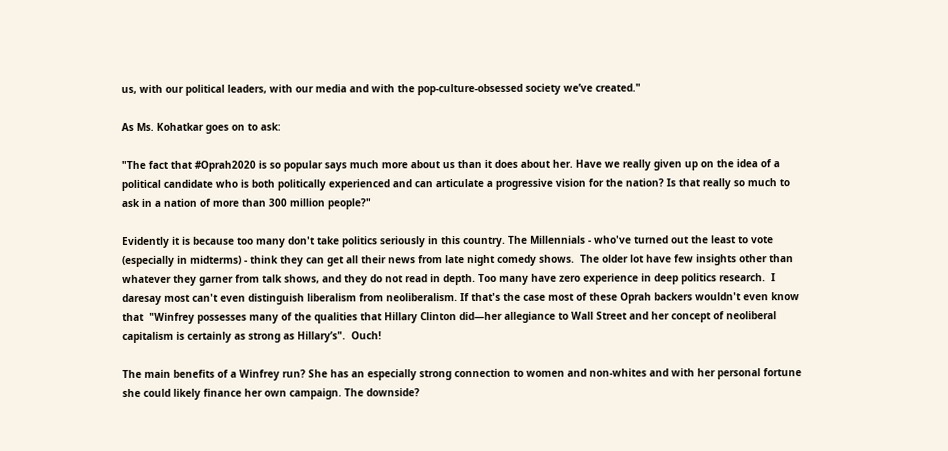us, with our political leaders, with our media and with the pop-culture-obsessed society we’ve created."

As Ms. Kohatkar goes on to ask:

"The fact that #Oprah2020 is so popular says much more about us than it does about her. Have we really given up on the idea of a political candidate who is both politically experienced and can articulate a progressive vision for the nation? Is that really so much to ask in a nation of more than 300 million people?"

Evidently it is because too many don't take politics seriously in this country. The Millennials - who've turned out the least to vote (especially in midterms) - think they can get all their news from late night comedy shows.  The older lot have few insights other than whatever they garner from talk shows, and they do not read in depth. Too many have zero experience in deep politics research.  I daresay most can't even distinguish liberalism from neoliberalism. If that's the case most of these Oprah backers wouldn't even know that  "Winfrey possesses many of the qualities that Hillary Clinton did—her allegiance to Wall Street and her concept of neoliberal capitalism is certainly as strong as Hillary’s".  Ouch!

The main benefits of a Winfrey run? She has an especially strong connection to women and non-whites and with her personal fortune she could likely finance her own campaign. The downside?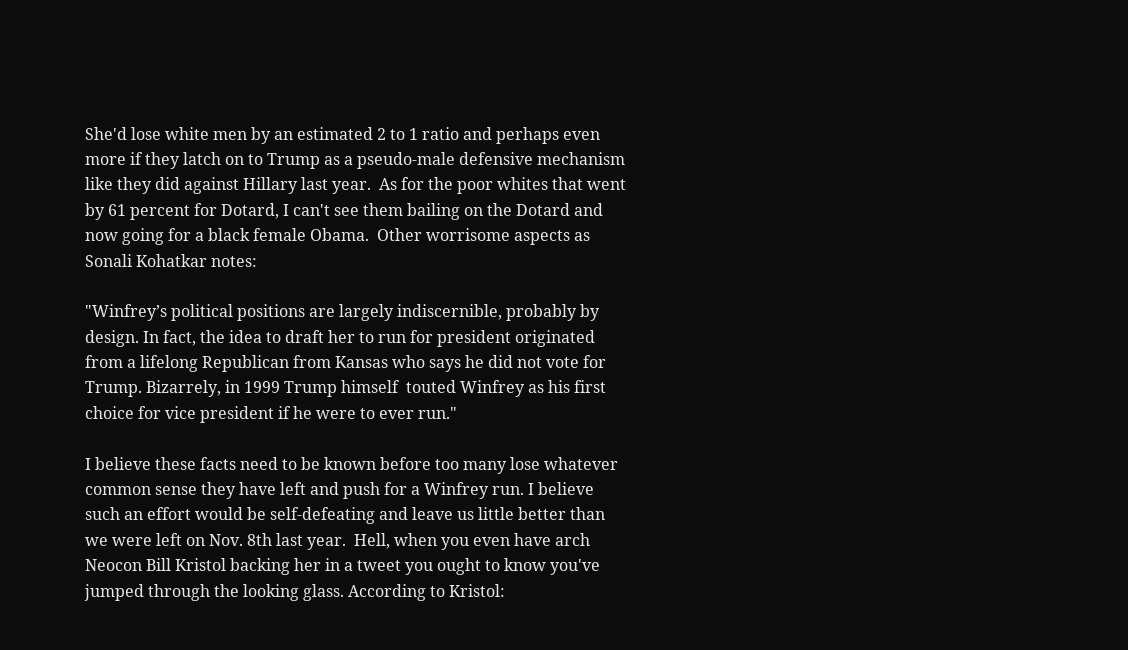She'd lose white men by an estimated 2 to 1 ratio and perhaps even more if they latch on to Trump as a pseudo-male defensive mechanism like they did against Hillary last year.  As for the poor whites that went by 61 percent for Dotard, I can't see them bailing on the Dotard and now going for a black female Obama.  Other worrisome aspects as Sonali Kohatkar notes:

"Winfrey’s political positions are largely indiscernible, probably by design. In fact, the idea to draft her to run for president originated from a lifelong Republican from Kansas who says he did not vote for Trump. Bizarrely, in 1999 Trump himself  touted Winfrey as his first choice for vice president if he were to ever run."

I believe these facts need to be known before too many lose whatever common sense they have left and push for a Winfrey run. I believe such an effort would be self-defeating and leave us little better than we were left on Nov. 8th last year.  Hell, when you even have arch Neocon Bill Kristol backing her in a tweet you ought to know you've jumped through the looking glass. According to Kristol: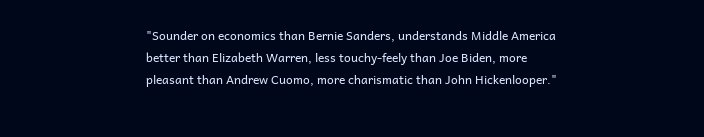"Sounder on economics than Bernie Sanders, understands Middle America better than Elizabeth Warren, less touchy-feely than Joe Biden, more pleasant than Andrew Cuomo, more charismatic than John Hickenlooper."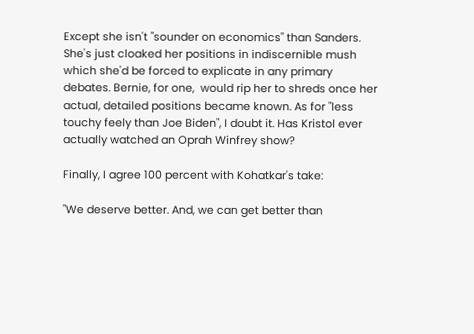Except she isn't "sounder on economics" than Sanders. She's just cloaked her positions in indiscernible mush which she'd be forced to explicate in any primary debates. Bernie, for one,  would rip her to shreds once her actual, detailed positions became known. As for "less touchy feely than Joe Biden", I doubt it. Has Kristol ever actually watched an Oprah Winfrey show?

Finally, I agree 100 percent with Kohatkar's take:

"We deserve better. And, we can get better than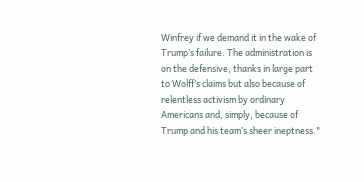Winfrey if we demand it in the wake of Trump’s failure. The administration is on the defensive, thanks in large part to Wolff’s claims but also because of relentless activism by ordinary Americans and, simply, because of Trump and his team’s sheer ineptness."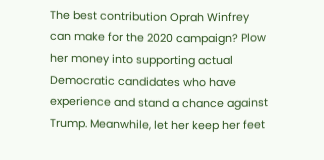The best contribution Oprah Winfrey can make for the 2020 campaign? Plow her money into supporting actual Democratic candidates who have experience and stand a chance against Trump. Meanwhile, let her keep her feet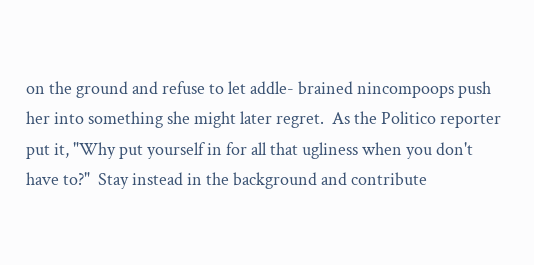on the ground and refuse to let addle- brained nincompoops push her into something she might later regret.  As the Politico reporter put it, "Why put yourself in for all that ugliness when you don't have to?"  Stay instead in the background and contribute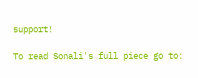support!

To read Sonali's full piece go to: